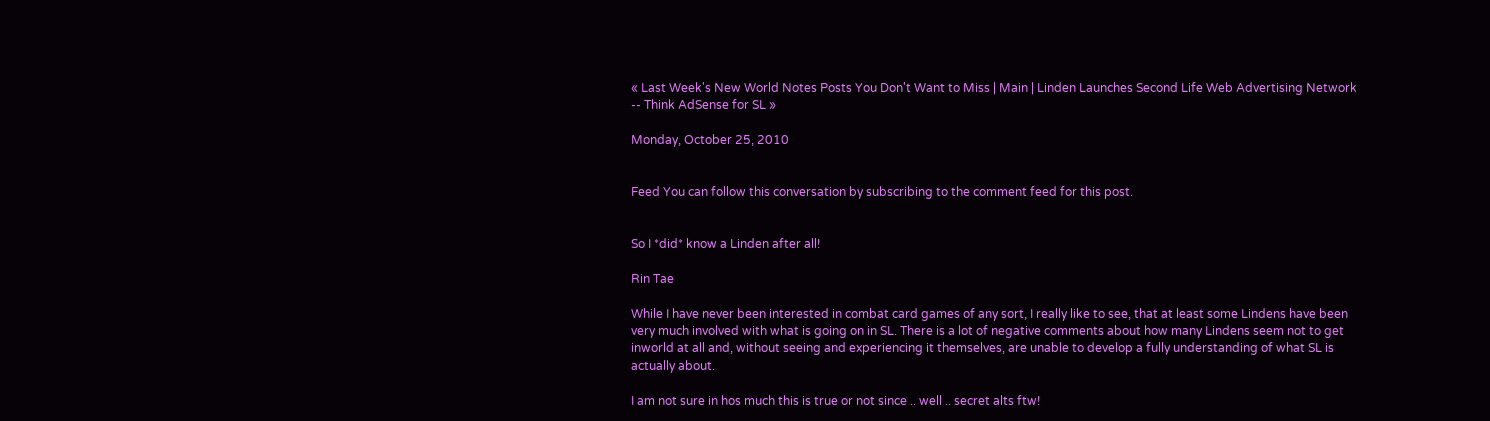« Last Week's New World Notes Posts You Don't Want to Miss | Main | Linden Launches Second Life Web Advertising Network -- Think AdSense for SL »

Monday, October 25, 2010


Feed You can follow this conversation by subscribing to the comment feed for this post.


So I *did* know a Linden after all!

Rin Tae

While I have never been interested in combat card games of any sort, I really like to see, that at least some Lindens have been very much involved with what is going on in SL. There is a lot of negative comments about how many Lindens seem not to get inworld at all and, without seeing and experiencing it themselves, are unable to develop a fully understanding of what SL is actually about.

I am not sure in hos much this is true or not since .. well .. secret alts ftw!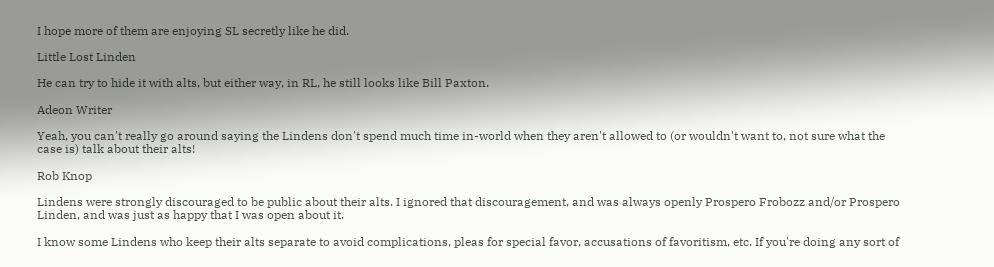I hope more of them are enjoying SL secretly like he did.

Little Lost Linden

He can try to hide it with alts, but either way, in RL, he still looks like Bill Paxton.

Adeon Writer

Yeah, you can't really go around saying the Lindens don't spend much time in-world when they aren't allowed to (or wouldn't want to, not sure what the case is) talk about their alts!

Rob Knop

Lindens were strongly discouraged to be public about their alts. I ignored that discouragement, and was always openly Prospero Frobozz and/or Prospero Linden, and was just as happy that I was open about it.

I know some Lindens who keep their alts separate to avoid complications, pleas for special favor, accusations of favoritism, etc. If you're doing any sort of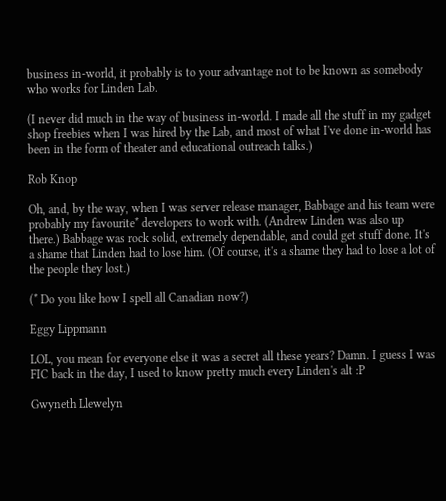business in-world, it probably is to your advantage not to be known as somebody who works for Linden Lab.

(I never did much in the way of business in-world. I made all the stuff in my gadget shop freebies when I was hired by the Lab, and most of what I've done in-world has been in the form of theater and educational outreach talks.)

Rob Knop

Oh, and, by the way, when I was server release manager, Babbage and his team were probably my favourite* developers to work with. (Andrew Linden was also up there.) Babbage was rock solid, extremely dependable, and could get stuff done. It's a shame that Linden had to lose him. (Of course, it's a shame they had to lose a lot of the people they lost.)

(* Do you like how I spell all Canadian now?)

Eggy Lippmann

LOL, you mean for everyone else it was a secret all these years? Damn. I guess I was FIC back in the day, I used to know pretty much every Linden's alt :P

Gwyneth Llewelyn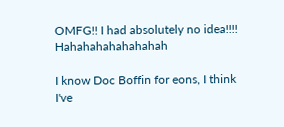OMFG!! I had absolutely no idea!!!! Hahahahahahahahah

I know Doc Boffin for eons, I think I've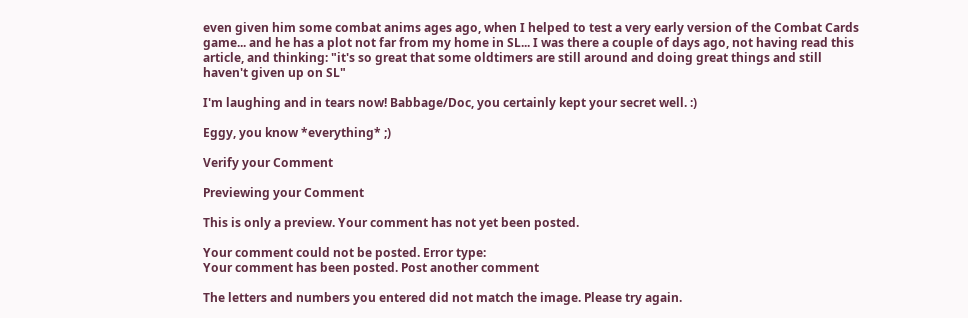even given him some combat anims ages ago, when I helped to test a very early version of the Combat Cards game... and he has a plot not far from my home in SL... I was there a couple of days ago, not having read this article, and thinking: "it's so great that some oldtimers are still around and doing great things and still haven't given up on SL"

I'm laughing and in tears now! Babbage/Doc, you certainly kept your secret well. :)

Eggy, you know *everything* ;)

Verify your Comment

Previewing your Comment

This is only a preview. Your comment has not yet been posted.

Your comment could not be posted. Error type:
Your comment has been posted. Post another comment

The letters and numbers you entered did not match the image. Please try again.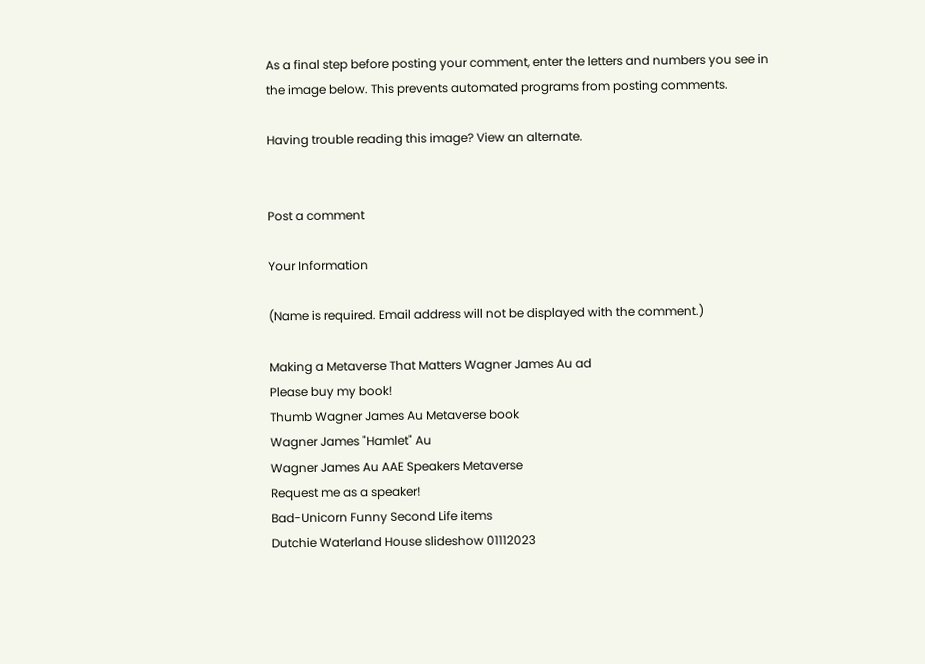As a final step before posting your comment, enter the letters and numbers you see in the image below. This prevents automated programs from posting comments.

Having trouble reading this image? View an alternate.


Post a comment

Your Information

(Name is required. Email address will not be displayed with the comment.)

Making a Metaverse That Matters Wagner James Au ad
Please buy my book!
Thumb Wagner James Au Metaverse book
Wagner James "Hamlet" Au
Wagner James Au AAE Speakers Metaverse
Request me as a speaker!
Bad-Unicorn Funny Second Life items
Dutchie Waterland House slideshow 01112023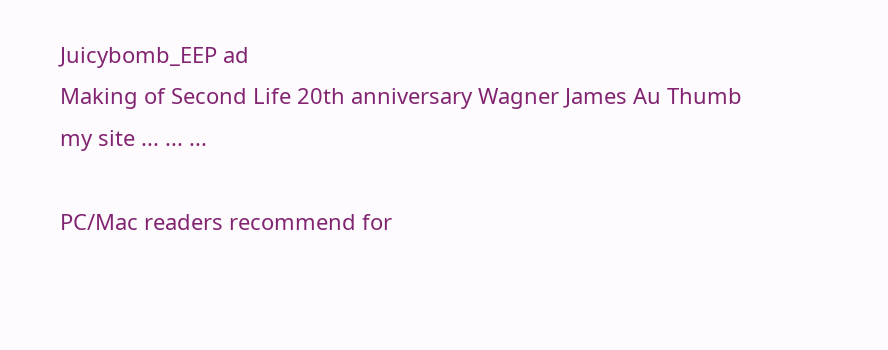Juicybomb_EEP ad
Making of Second Life 20th anniversary Wagner James Au Thumb
my site ... ... ...

PC/Mac readers recommend for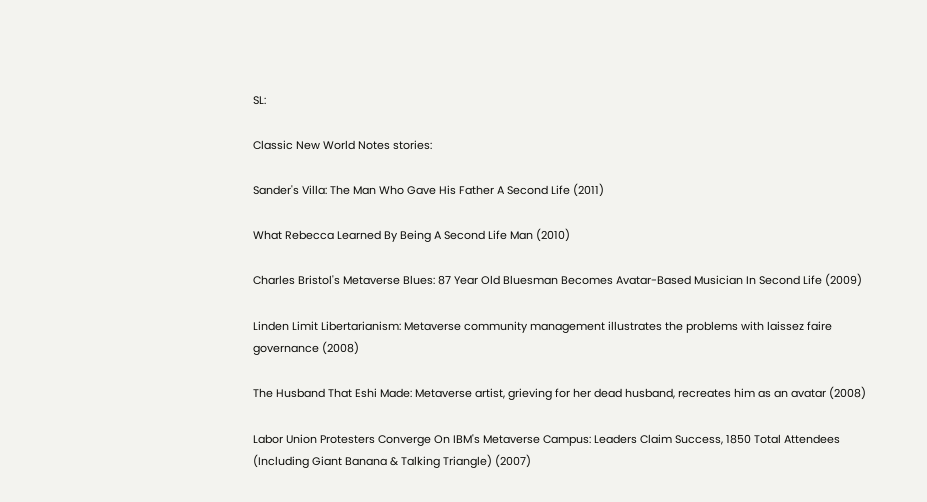SL:

Classic New World Notes stories:

Sander's Villa: The Man Who Gave His Father A Second Life (2011)

What Rebecca Learned By Being A Second Life Man (2010)

Charles Bristol's Metaverse Blues: 87 Year Old Bluesman Becomes Avatar-Based Musician In Second Life (2009)

Linden Limit Libertarianism: Metaverse community management illustrates the problems with laissez faire governance (2008)

The Husband That Eshi Made: Metaverse artist, grieving for her dead husband, recreates him as an avatar (2008)

Labor Union Protesters Converge On IBM's Metaverse Campus: Leaders Claim Success, 1850 Total Attendees (Including Giant Banana & Talking Triangle) (2007)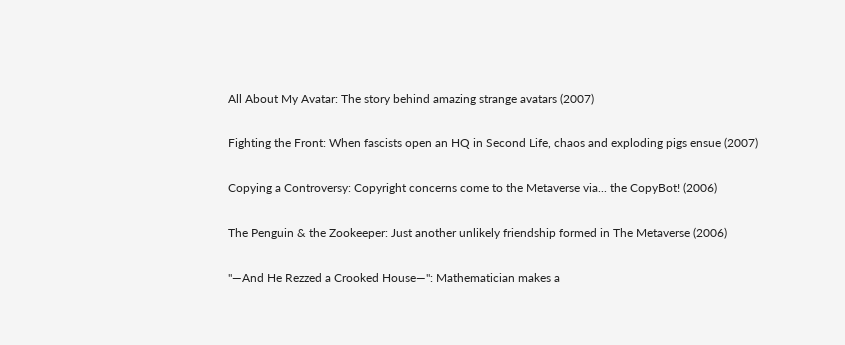All About My Avatar: The story behind amazing strange avatars (2007)

Fighting the Front: When fascists open an HQ in Second Life, chaos and exploding pigs ensue (2007)

Copying a Controversy: Copyright concerns come to the Metaverse via... the CopyBot! (2006)

The Penguin & the Zookeeper: Just another unlikely friendship formed in The Metaverse (2006)

"—And He Rezzed a Crooked House—": Mathematician makes a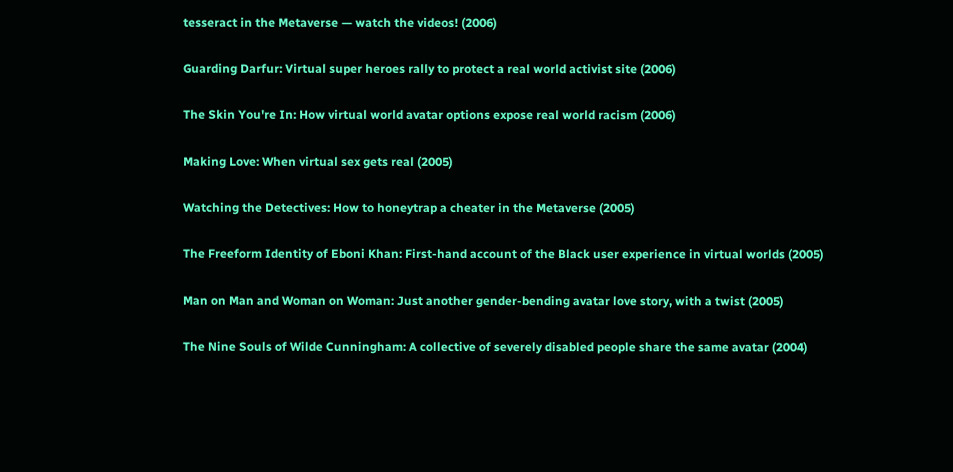tesseract in the Metaverse — watch the videos! (2006)

Guarding Darfur: Virtual super heroes rally to protect a real world activist site (2006)

The Skin You're In: How virtual world avatar options expose real world racism (2006)

Making Love: When virtual sex gets real (2005)

Watching the Detectives: How to honeytrap a cheater in the Metaverse (2005)

The Freeform Identity of Eboni Khan: First-hand account of the Black user experience in virtual worlds (2005)

Man on Man and Woman on Woman: Just another gender-bending avatar love story, with a twist (2005)

The Nine Souls of Wilde Cunningham: A collective of severely disabled people share the same avatar (2004)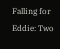Falling for Eddie: Two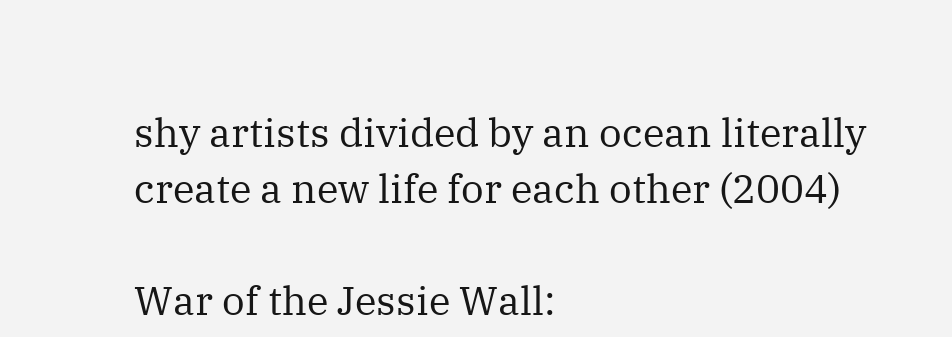shy artists divided by an ocean literally create a new life for each other (2004)

War of the Jessie Wall: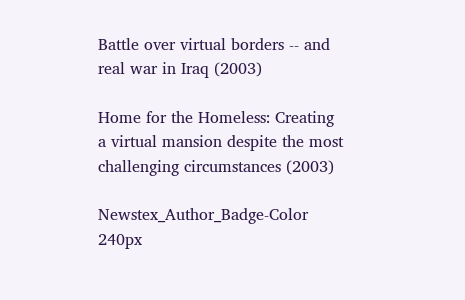Battle over virtual borders -- and real war in Iraq (2003)

Home for the Homeless: Creating a virtual mansion despite the most challenging circumstances (2003)

Newstex_Author_Badge-Color 240px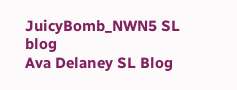JuicyBomb_NWN5 SL blog
Ava Delaney SL Blog